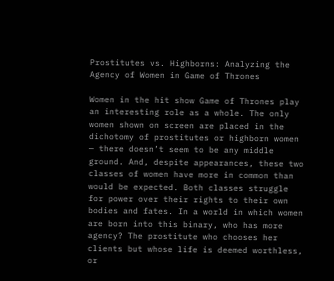Prostitutes vs. Highborns: Analyzing the Agency of Women in Game of Thrones

Women in the hit show Game of Thrones play an interesting role as a whole. The only women shown on screen are placed in the dichotomy of prostitutes or highborn women — there doesn’t seem to be any middle ground. And, despite appearances, these two classes of women have more in common than would be expected. Both classes struggle for power over their rights to their own bodies and fates. In a world in which women are born into this binary, who has more agency? The prostitute who chooses her clients but whose life is deemed worthless, or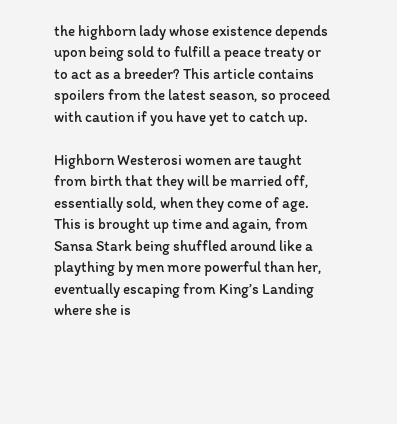the highborn lady whose existence depends upon being sold to fulfill a peace treaty or to act as a breeder? This article contains spoilers from the latest season, so proceed with caution if you have yet to catch up.

Highborn Westerosi women are taught from birth that they will be married off, essentially sold, when they come of age. This is brought up time and again, from Sansa Stark being shuffled around like a plaything by men more powerful than her, eventually escaping from King’s Landing where she is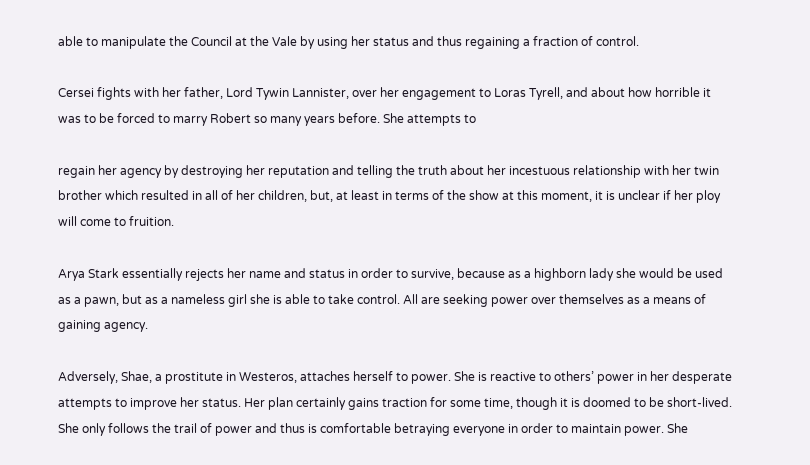able to manipulate the Council at the Vale by using her status and thus regaining a fraction of control.

Cersei fights with her father, Lord Tywin Lannister, over her engagement to Loras Tyrell, and about how horrible it was to be forced to marry Robert so many years before. She attempts to

regain her agency by destroying her reputation and telling the truth about her incestuous relationship with her twin brother which resulted in all of her children, but, at least in terms of the show at this moment, it is unclear if her ploy will come to fruition.

Arya Stark essentially rejects her name and status in order to survive, because as a highborn lady she would be used as a pawn, but as a nameless girl she is able to take control. All are seeking power over themselves as a means of gaining agency.

Adversely, Shae, a prostitute in Westeros, attaches herself to power. She is reactive to others’ power in her desperate attempts to improve her status. Her plan certainly gains traction for some time, though it is doomed to be short-lived. She only follows the trail of power and thus is comfortable betraying everyone in order to maintain power. She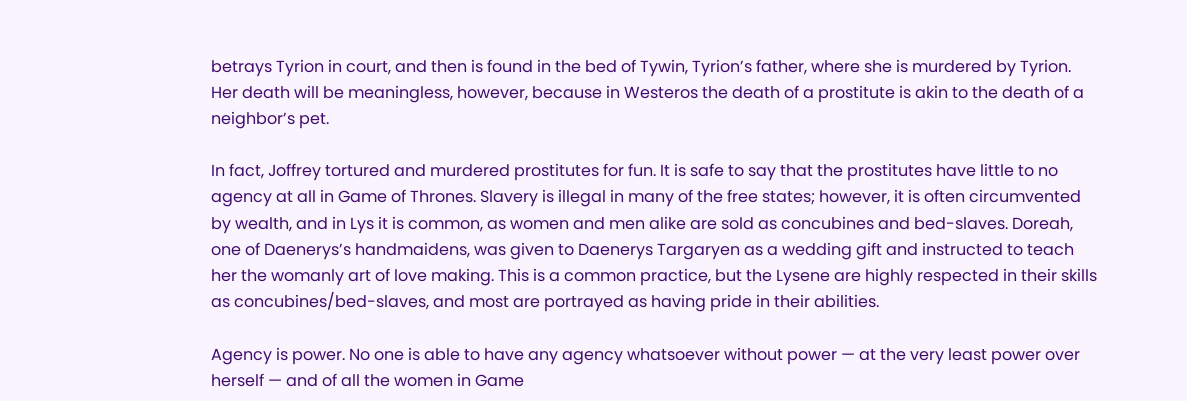betrays Tyrion in court, and then is found in the bed of Tywin, Tyrion’s father, where she is murdered by Tyrion. Her death will be meaningless, however, because in Westeros the death of a prostitute is akin to the death of a neighbor’s pet.

In fact, Joffrey tortured and murdered prostitutes for fun. It is safe to say that the prostitutes have little to no agency at all in Game of Thrones. Slavery is illegal in many of the free states; however, it is often circumvented by wealth, and in Lys it is common, as women and men alike are sold as concubines and bed-slaves. Doreah, one of Daenerys’s handmaidens, was given to Daenerys Targaryen as a wedding gift and instructed to teach her the womanly art of love making. This is a common practice, but the Lysene are highly respected in their skills as concubines/bed-slaves, and most are portrayed as having pride in their abilities.

Agency is power. No one is able to have any agency whatsoever without power — at the very least power over herself — and of all the women in Game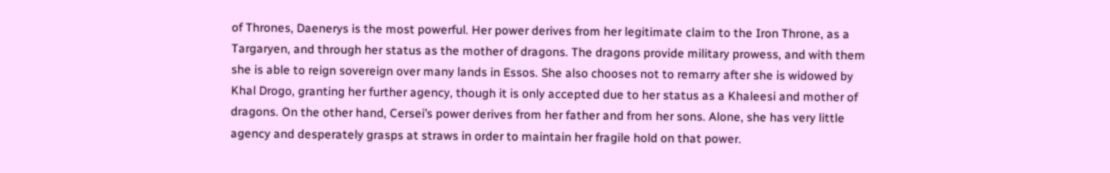of Thrones, Daenerys is the most powerful. Her power derives from her legitimate claim to the Iron Throne, as a Targaryen, and through her status as the mother of dragons. The dragons provide military prowess, and with them she is able to reign sovereign over many lands in Essos. She also chooses not to remarry after she is widowed by Khal Drogo, granting her further agency, though it is only accepted due to her status as a Khaleesi and mother of dragons. On the other hand, Cersei’s power derives from her father and from her sons. Alone, she has very little agency and desperately grasps at straws in order to maintain her fragile hold on that power.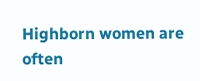Highborn women are often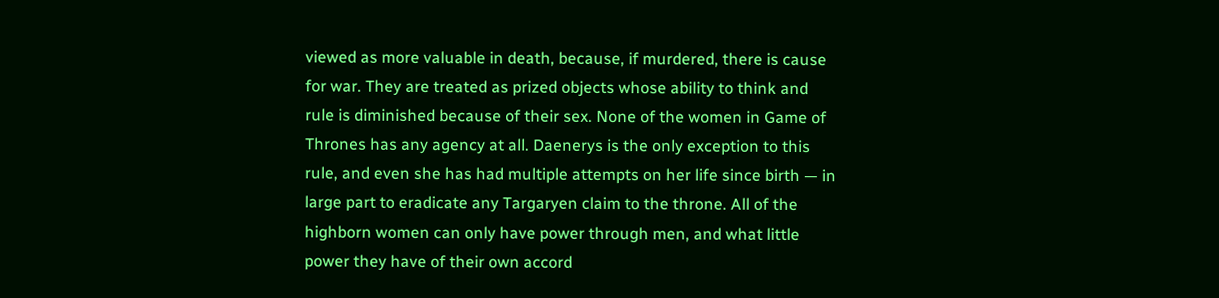viewed as more valuable in death, because, if murdered, there is cause for war. They are treated as prized objects whose ability to think and rule is diminished because of their sex. None of the women in Game of Thrones has any agency at all. Daenerys is the only exception to this rule, and even she has had multiple attempts on her life since birth — in large part to eradicate any Targaryen claim to the throne. All of the highborn women can only have power through men, and what little power they have of their own accord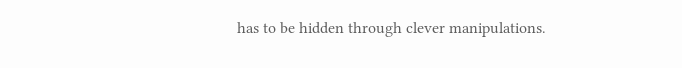has to be hidden through clever manipulations.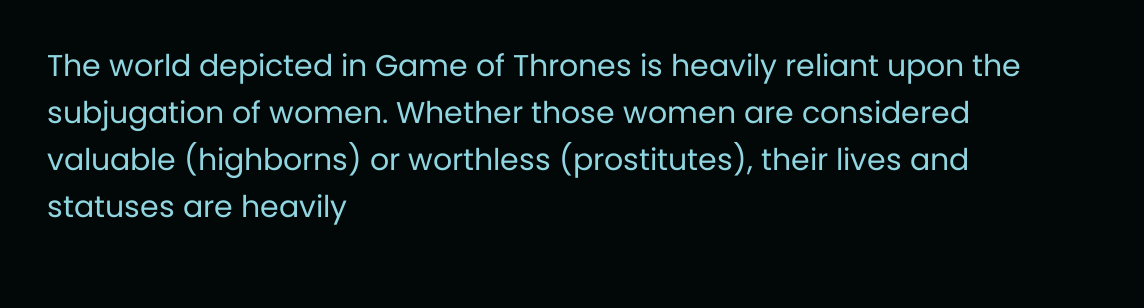The world depicted in Game of Thrones is heavily reliant upon the subjugation of women. Whether those women are considered valuable (highborns) or worthless (prostitutes), their lives and statuses are heavily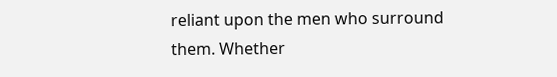reliant upon the men who surround them. Whether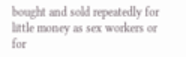bought and sold repeatedly for little money as sex workers or for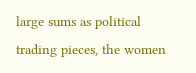large sums as political trading pieces, the women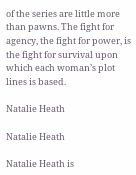of the series are little more than pawns. The fight for agency, the fight for power, is the fight for survival upon which each woman’s plot lines is based.

Natalie Heath

Natalie Heath

Natalie Heath is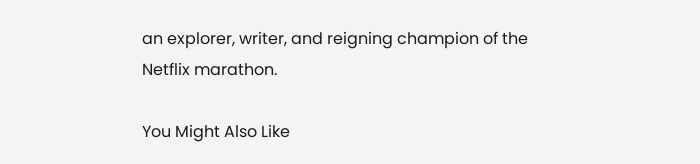an explorer, writer, and reigning champion of the Netflix marathon.

You Might Also Like